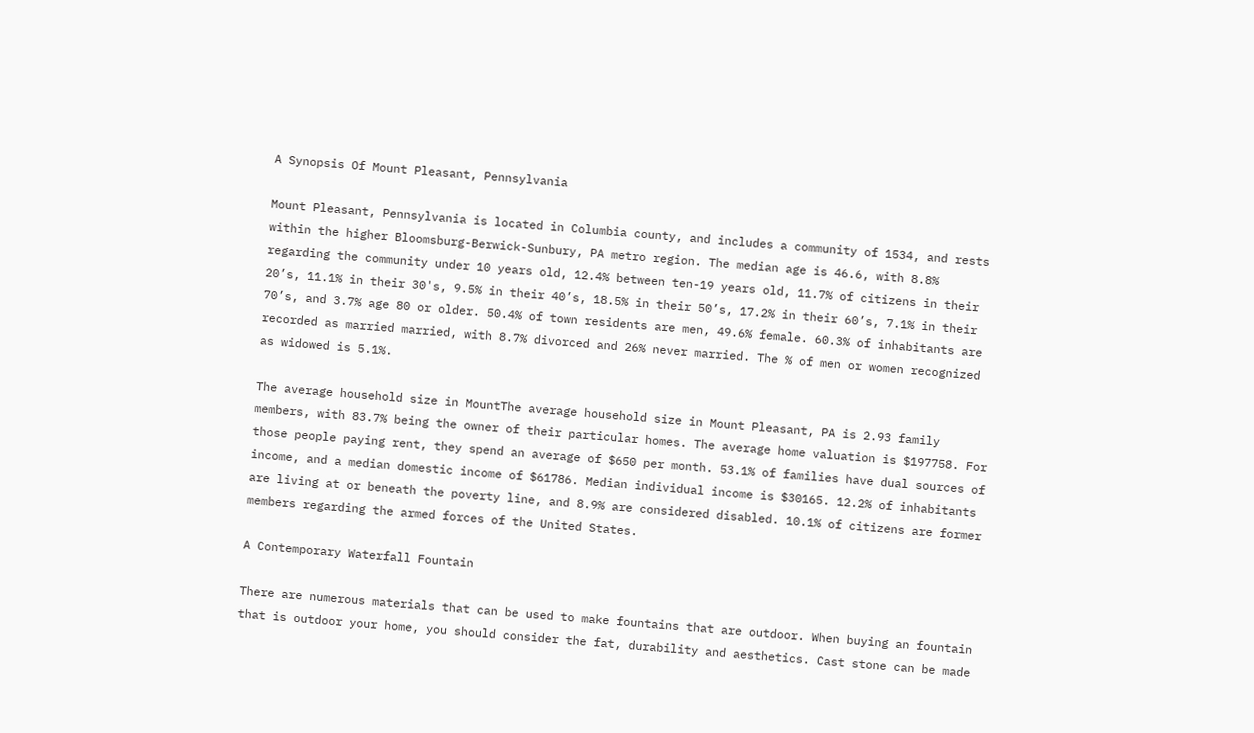A Synopsis Of Mount Pleasant, Pennsylvania

Mount Pleasant, Pennsylvania is located in Columbia county, and includes a community of 1534, and rests within the higher Bloomsburg-Berwick-Sunbury, PA metro region. The median age is 46.6, with 8.8% regarding the community under 10 years old, 12.4% between ten-19 years old, 11.7% of citizens in their 20’s, 11.1% in their 30's, 9.5% in their 40’s, 18.5% in their 50’s, 17.2% in their 60’s, 7.1% in their 70’s, and 3.7% age 80 or older. 50.4% of town residents are men, 49.6% female. 60.3% of inhabitants are recorded as married married, with 8.7% divorced and 26% never married. The % of men or women recognized as widowed is 5.1%.

The average household size in MountThe average household size in Mount Pleasant, PA is 2.93 family members, with 83.7% being the owner of their particular homes. The average home valuation is $197758. For those people paying rent, they spend an average of $650 per month. 53.1% of families have dual sources of income, and a median domestic income of $61786. Median individual income is $30165. 12.2% of inhabitants are living at or beneath the poverty line, and 8.9% are considered disabled. 10.1% of citizens are former members regarding the armed forces of the United States.

A Contemporary Waterfall Fountain

There are numerous materials that can be used to make fountains that are outdoor. When buying an fountain that is outdoor your home, you should consider the fat, durability and aesthetics. Cast stone can be made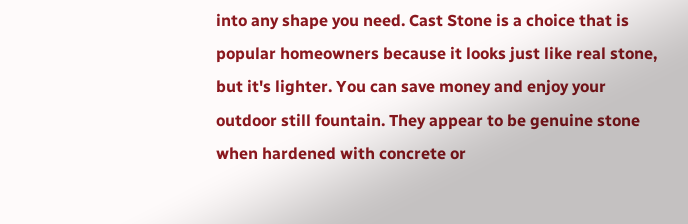into any shape you need. Cast Stone is a choice that is popular homeowners because it looks just like real stone, but it's lighter. You can save money and enjoy your outdoor still fountain. They appear to be genuine stone when hardened with concrete or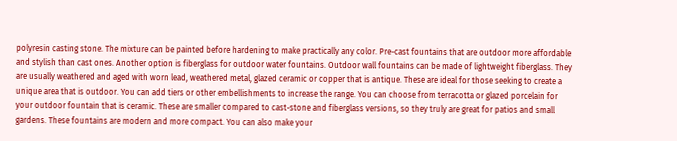polyresin casting stone. The mixture can be painted before hardening to make practically any color. Pre-cast fountains that are outdoor more affordable and stylish than cast ones. Another option is fiberglass for outdoor water fountains. Outdoor wall fountains can be made of lightweight fiberglass. They are usually weathered and aged with worn lead, weathered metal, glazed ceramic or copper that is antique. These are ideal for those seeking to create a unique area that is outdoor. You can add tiers or other embellishments to increase the range. You can choose from terracotta or glazed porcelain for your outdoor fountain that is ceramic. These are smaller compared to cast-stone and fiberglass versions, so they truly are great for patios and small gardens. These fountains are modern and more compact. You can also make your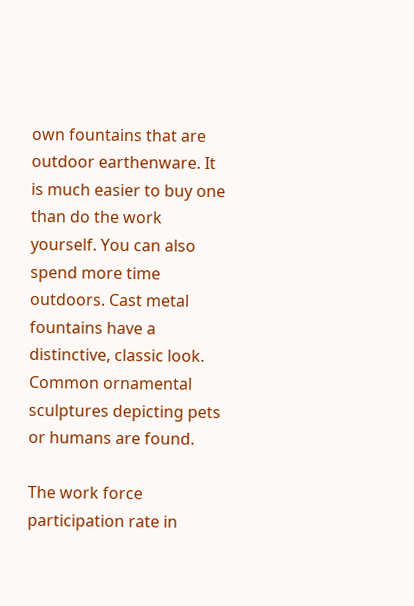own fountains that are outdoor earthenware. It is much easier to buy one than do the work yourself. You can also spend more time outdoors. Cast metal fountains have a distinctive, classic look. Common ornamental sculptures depicting pets or humans are found.

The work force participation rate in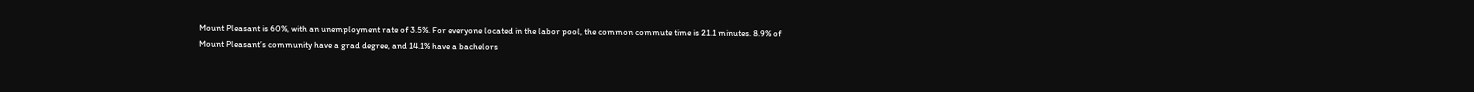Mount Pleasant is 60%, with an unemployment rate of 3.5%. For everyone located in the labor pool, the common commute time is 21.1 minutes. 8.9% of Mount Pleasant’s community have a grad degree, and 14.1% have a bachelors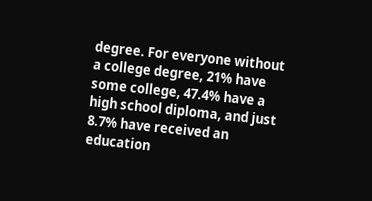degree. For everyone without a college degree, 21% have some college, 47.4% have a high school diploma, and just 8.7% have received an education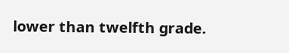lower than twelfth grade.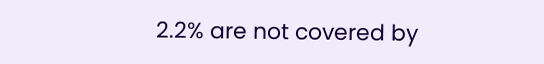2.2% are not covered by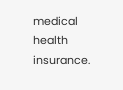medical health insurance.